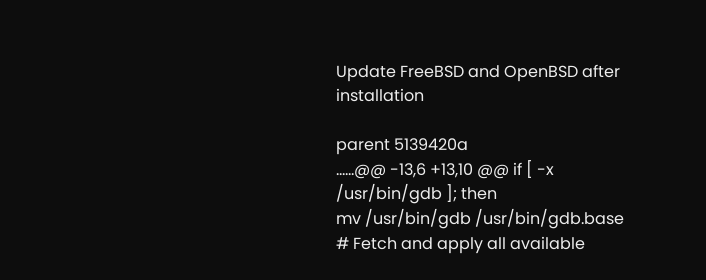Update FreeBSD and OpenBSD after installation

parent 5139420a
......@@ -13,6 +13,10 @@ if [ -x /usr/bin/gdb ]; then
mv /usr/bin/gdb /usr/bin/gdb.base
# Fetch and apply all available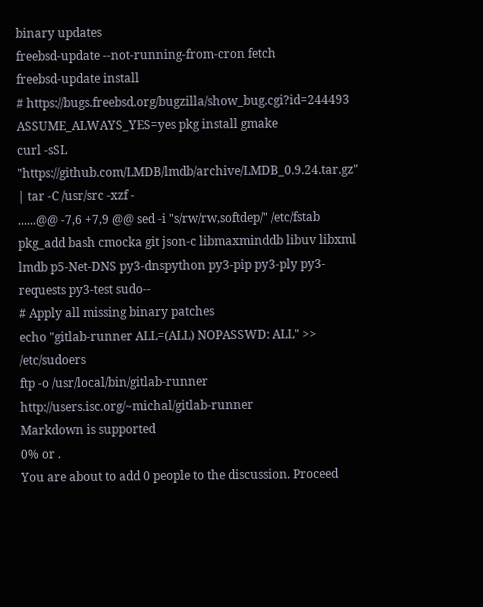binary updates
freebsd-update --not-running-from-cron fetch
freebsd-update install
# https://bugs.freebsd.org/bugzilla/show_bug.cgi?id=244493
ASSUME_ALWAYS_YES=yes pkg install gmake
curl -sSL "https://github.com/LMDB/lmdb/archive/LMDB_0.9.24.tar.gz" | tar -C /usr/src -xzf -
......@@ -7,6 +7,9 @@ sed -i "s/rw/rw,softdep/" /etc/fstab
pkg_add bash cmocka git json-c libmaxminddb libuv libxml lmdb p5-Net-DNS py3-dnspython py3-pip py3-ply py3-requests py3-test sudo--
# Apply all missing binary patches
echo "gitlab-runner ALL=(ALL) NOPASSWD: ALL" >> /etc/sudoers
ftp -o /usr/local/bin/gitlab-runner http://users.isc.org/~michal/gitlab-runner
Markdown is supported
0% or .
You are about to add 0 people to the discussion. Proceed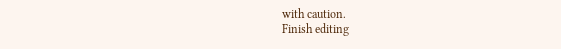with caution.
Finish editing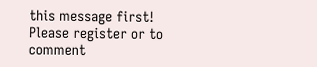this message first!
Please register or to comment